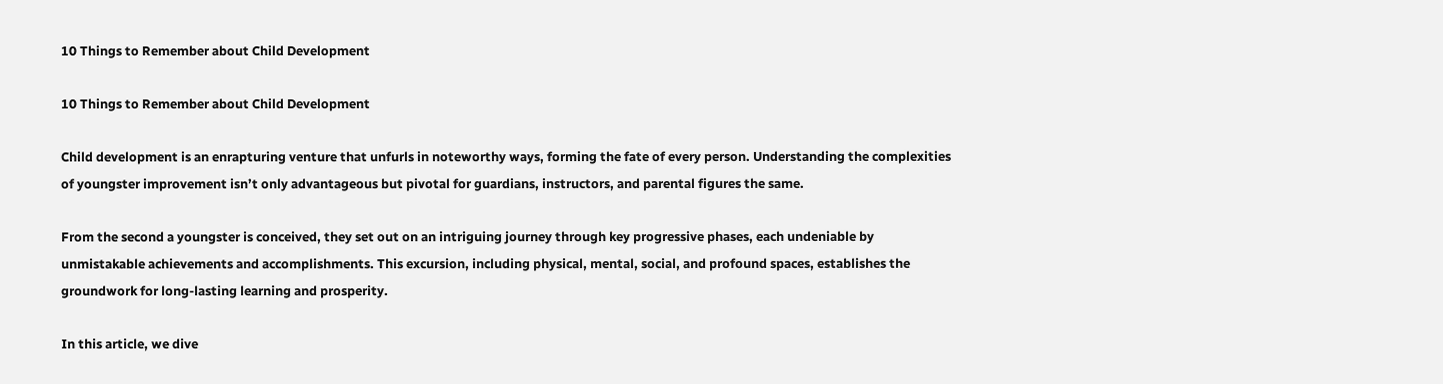10 Things to Remember about Child Development

10 Things to Remember about Child Development

Child development is an enrapturing venture that unfurls in noteworthy ways, forming the fate of every person. Understanding the complexities of youngster improvement isn’t only advantageous but pivotal for guardians, instructors, and parental figures the same.

From the second a youngster is conceived, they set out on an intriguing journey through key progressive phases, each undeniable by unmistakable achievements and accomplishments. This excursion, including physical, mental, social, and profound spaces, establishes the groundwork for long-lasting learning and prosperity.

In this article, we dive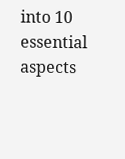into 10 essential aspects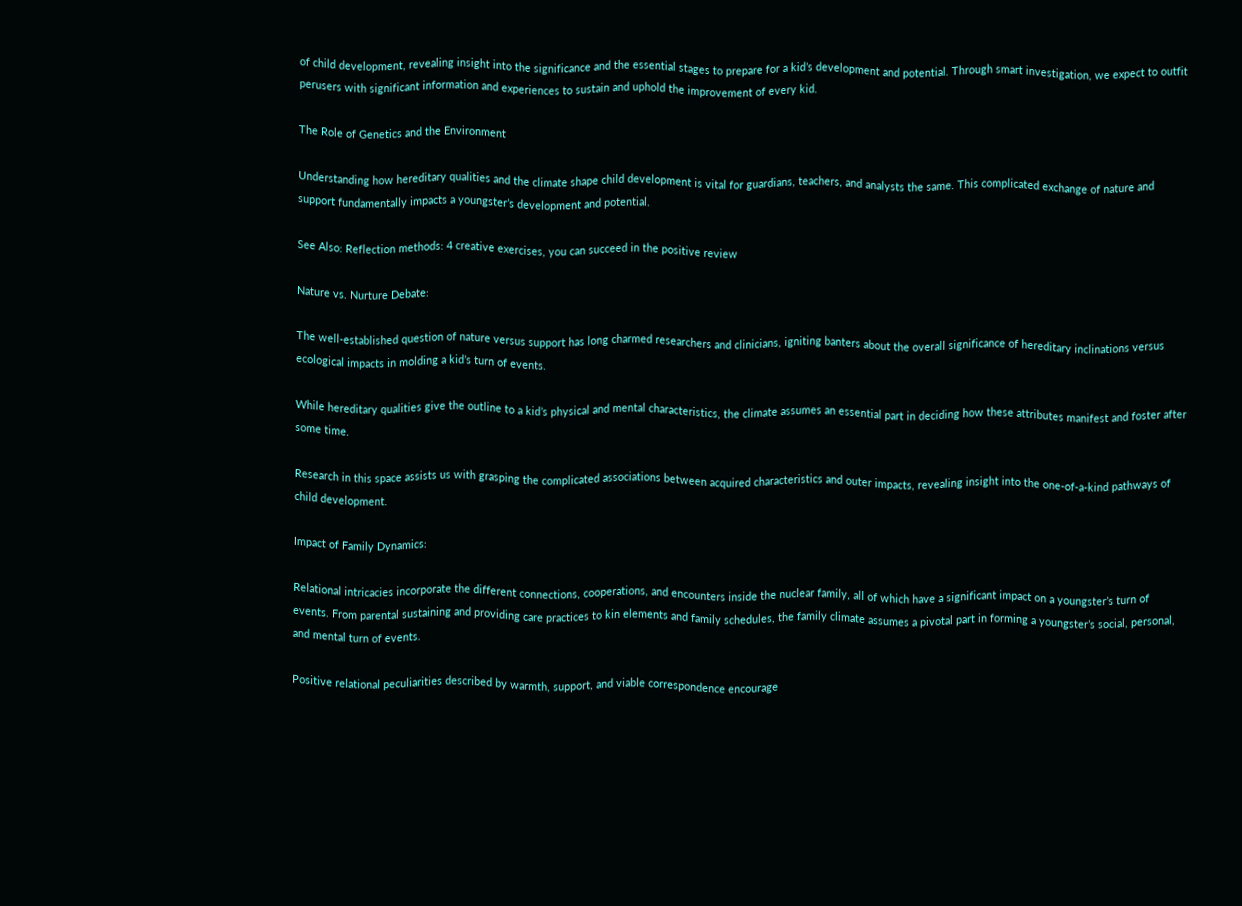of child development, revealing insight into the significance and the essential stages to prepare for a kid’s development and potential. Through smart investigation, we expect to outfit perusers with significant information and experiences to sustain and uphold the improvement of every kid.

The Role of Genetics and the Environment

Understanding how hereditary qualities and the climate shape child development is vital for guardians, teachers, and analysts the same. This complicated exchange of nature and support fundamentally impacts a youngster’s development and potential.

See Also: Reflection methods: 4 creative exercises, you can succeed in the positive review

Nature vs. Nurture Debate:

The well-established question of nature versus support has long charmed researchers and clinicians, igniting banters about the overall significance of hereditary inclinations versus ecological impacts in molding a kid’s turn of events.

While hereditary qualities give the outline to a kid’s physical and mental characteristics, the climate assumes an essential part in deciding how these attributes manifest and foster after some time.

Research in this space assists us with grasping the complicated associations between acquired characteristics and outer impacts, revealing insight into the one-of-a-kind pathways of child development.

Impact of Family Dynamics:

Relational intricacies incorporate the different connections, cooperations, and encounters inside the nuclear family, all of which have a significant impact on a youngster’s turn of events. From parental sustaining and providing care practices to kin elements and family schedules, the family climate assumes a pivotal part in forming a youngster’s social, personal, and mental turn of events.

Positive relational peculiarities described by warmth, support, and viable correspondence encourage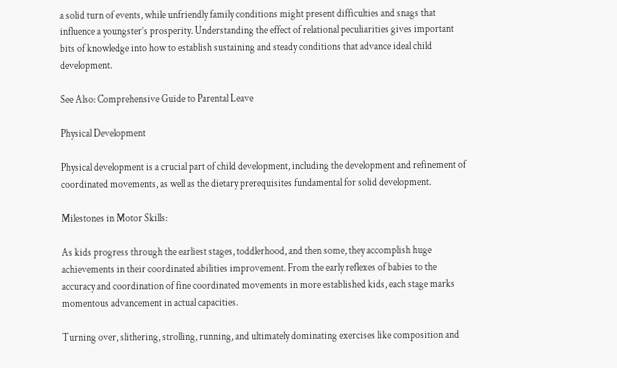a solid turn of events, while unfriendly family conditions might present difficulties and snags that influence a youngster’s prosperity. Understanding the effect of relational peculiarities gives important bits of knowledge into how to establish sustaining and steady conditions that advance ideal child development.

See Also: Comprehensive Guide to Parental Leave

Physical Development

Physical development is a crucial part of child development, including the development and refinement of coordinated movements, as well as the dietary prerequisites fundamental for solid development.

Milestones in Motor Skills:

As kids progress through the earliest stages, toddlerhood, and then some, they accomplish huge achievements in their coordinated abilities improvement. From the early reflexes of babies to the accuracy and coordination of fine coordinated movements in more established kids, each stage marks momentous advancement in actual capacities.

Turning over, slithering, strolling, running, and ultimately dominating exercises like composition and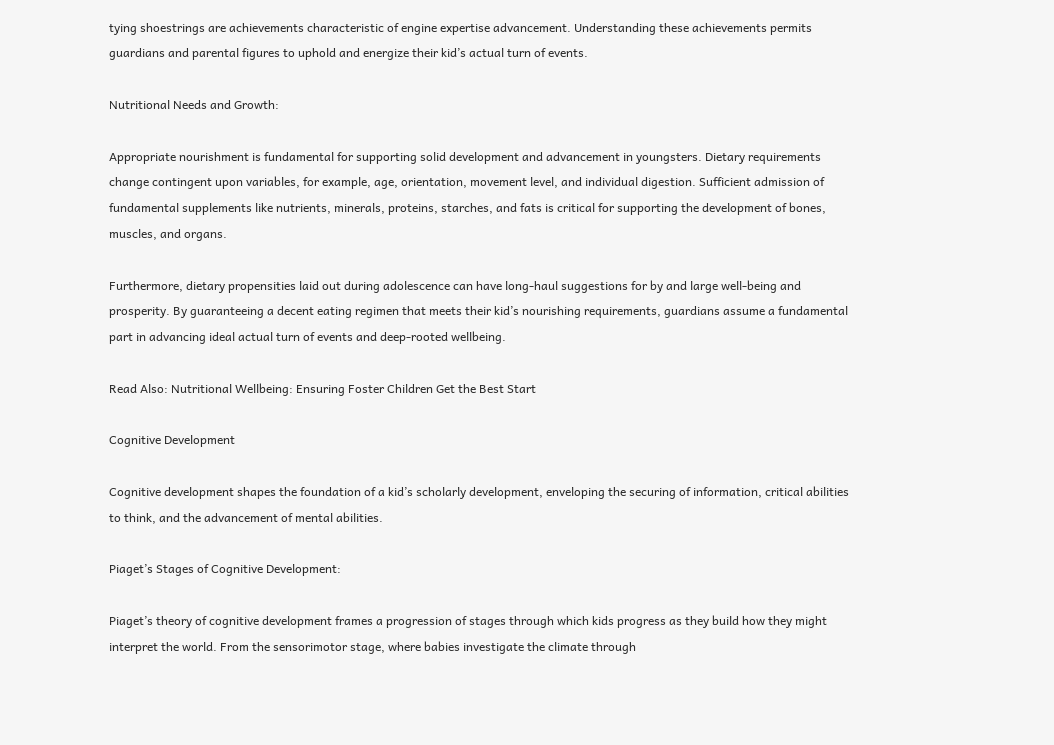tying shoestrings are achievements characteristic of engine expertise advancement. Understanding these achievements permits guardians and parental figures to uphold and energize their kid’s actual turn of events.

Nutritional Needs and Growth:

Appropriate nourishment is fundamental for supporting solid development and advancement in youngsters. Dietary requirements change contingent upon variables, for example, age, orientation, movement level, and individual digestion. Sufficient admission of fundamental supplements like nutrients, minerals, proteins, starches, and fats is critical for supporting the development of bones, muscles, and organs.

Furthermore, dietary propensities laid out during adolescence can have long-haul suggestions for by and large well-being and prosperity. By guaranteeing a decent eating regimen that meets their kid’s nourishing requirements, guardians assume a fundamental part in advancing ideal actual turn of events and deep-rooted wellbeing.

Read Also: Nutritional Wellbeing: Ensuring Foster Children Get the Best Start

Cognitive Development

Cognitive development shapes the foundation of a kid’s scholarly development, enveloping the securing of information, critical abilities to think, and the advancement of mental abilities.

Piaget’s Stages of Cognitive Development:

Piaget’s theory of cognitive development frames a progression of stages through which kids progress as they build how they might interpret the world. From the sensorimotor stage, where babies investigate the climate through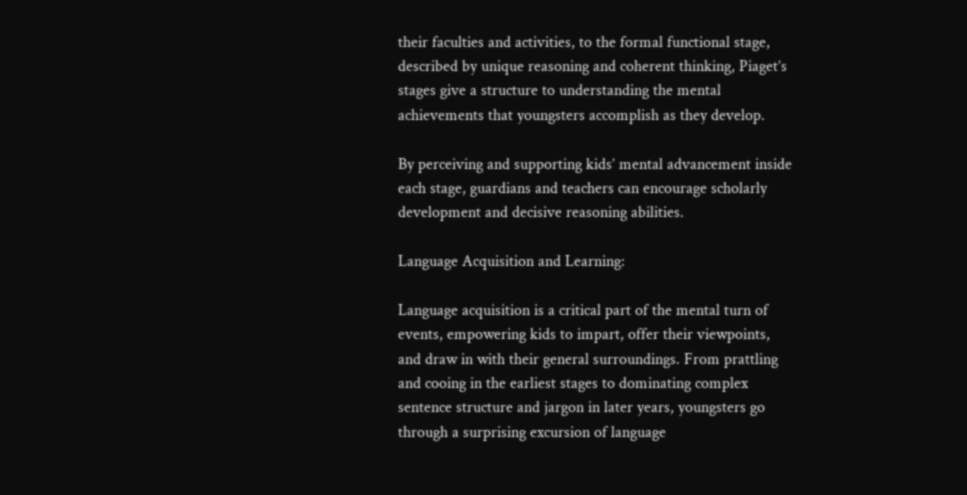their faculties and activities, to the formal functional stage, described by unique reasoning and coherent thinking, Piaget’s stages give a structure to understanding the mental achievements that youngsters accomplish as they develop.

By perceiving and supporting kids’ mental advancement inside each stage, guardians and teachers can encourage scholarly development and decisive reasoning abilities.

Language Acquisition and Learning:

Language acquisition is a critical part of the mental turn of events, empowering kids to impart, offer their viewpoints, and draw in with their general surroundings. From prattling and cooing in the earliest stages to dominating complex sentence structure and jargon in later years, youngsters go through a surprising excursion of language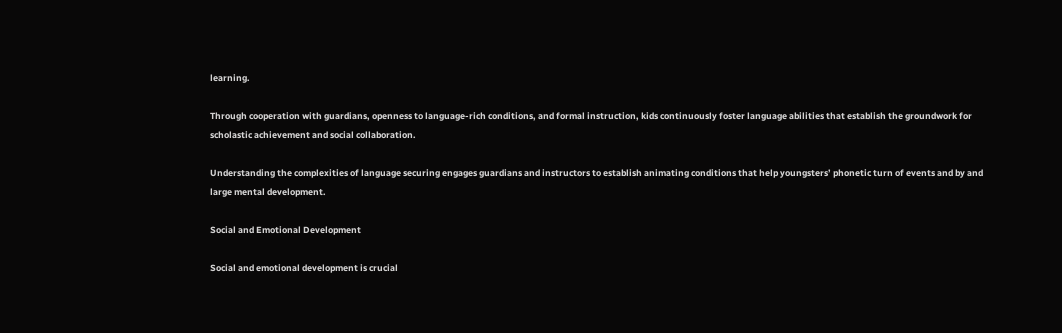learning.

Through cooperation with guardians, openness to language-rich conditions, and formal instruction, kids continuously foster language abilities that establish the groundwork for scholastic achievement and social collaboration.

Understanding the complexities of language securing engages guardians and instructors to establish animating conditions that help youngsters’ phonetic turn of events and by and large mental development.

Social and Emotional Development

Social and emotional development is crucial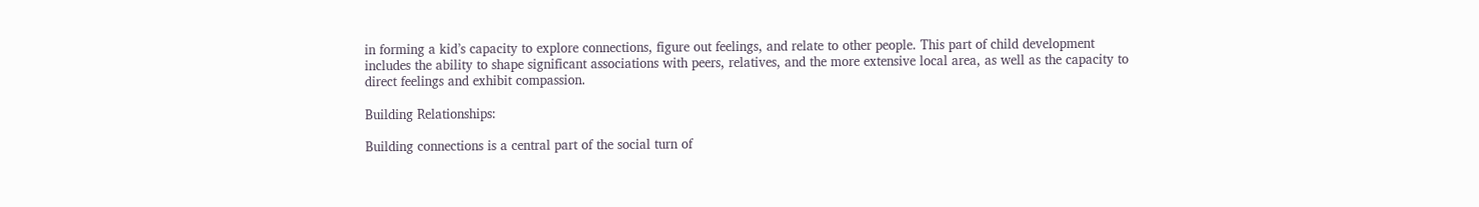in forming a kid’s capacity to explore connections, figure out feelings, and relate to other people. This part of child development includes the ability to shape significant associations with peers, relatives, and the more extensive local area, as well as the capacity to direct feelings and exhibit compassion.

Building Relationships:

Building connections is a central part of the social turn of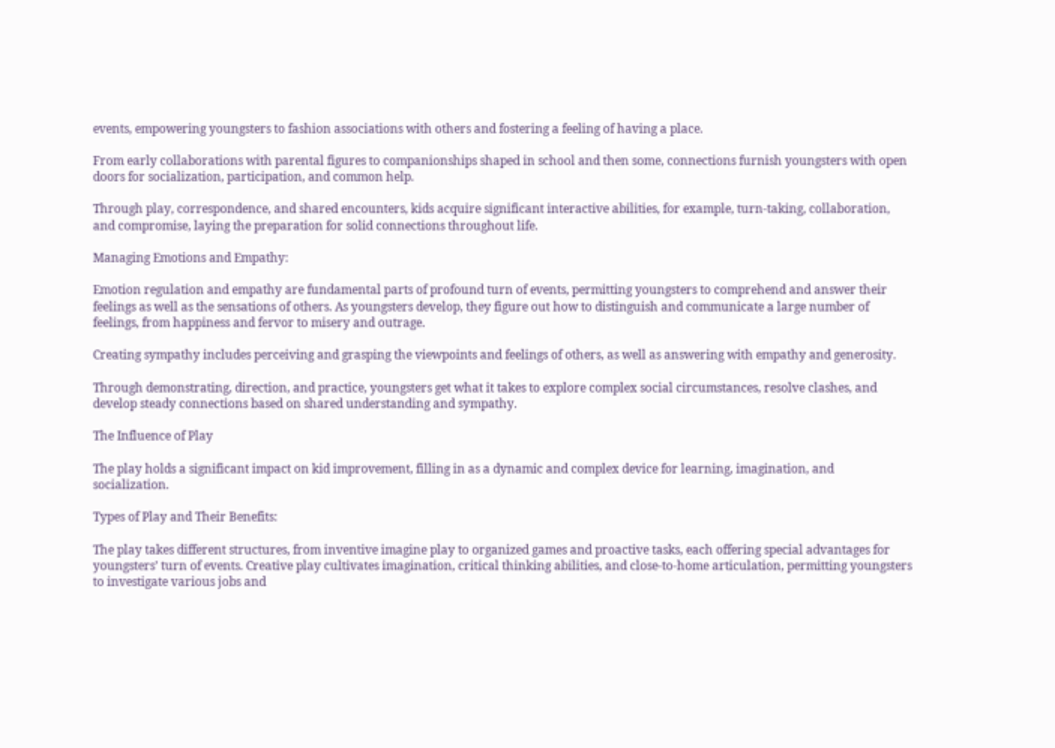events, empowering youngsters to fashion associations with others and fostering a feeling of having a place.

From early collaborations with parental figures to companionships shaped in school and then some, connections furnish youngsters with open doors for socialization, participation, and common help.

Through play, correspondence, and shared encounters, kids acquire significant interactive abilities, for example, turn-taking, collaboration, and compromise, laying the preparation for solid connections throughout life.

Managing Emotions and Empathy:

Emotion regulation and empathy are fundamental parts of profound turn of events, permitting youngsters to comprehend and answer their feelings as well as the sensations of others. As youngsters develop, they figure out how to distinguish and communicate a large number of feelings, from happiness and fervor to misery and outrage.

Creating sympathy includes perceiving and grasping the viewpoints and feelings of others, as well as answering with empathy and generosity.

Through demonstrating, direction, and practice, youngsters get what it takes to explore complex social circumstances, resolve clashes, and develop steady connections based on shared understanding and sympathy.

The Influence of Play

The play holds a significant impact on kid improvement, filling in as a dynamic and complex device for learning, imagination, and socialization.

Types of Play and Their Benefits:

The play takes different structures, from inventive imagine play to organized games and proactive tasks, each offering special advantages for youngsters’ turn of events. Creative play cultivates imagination, critical thinking abilities, and close-to-home articulation, permitting youngsters to investigate various jobs and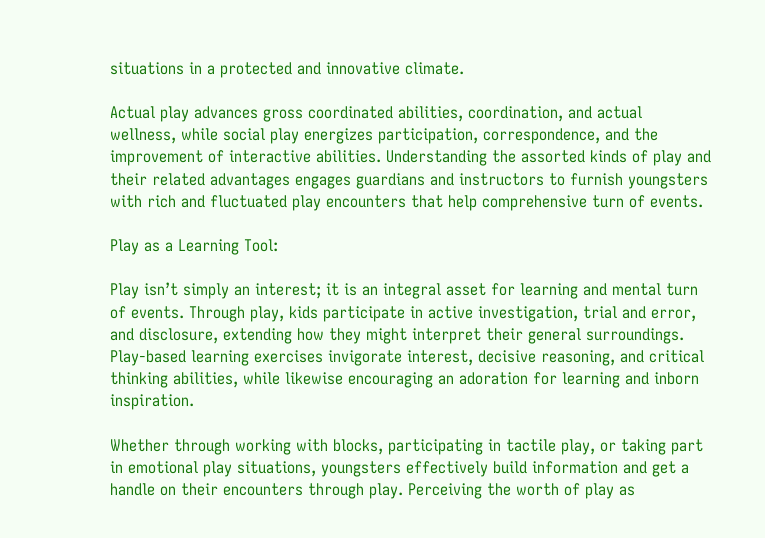situations in a protected and innovative climate.

Actual play advances gross coordinated abilities, coordination, and actual wellness, while social play energizes participation, correspondence, and the improvement of interactive abilities. Understanding the assorted kinds of play and their related advantages engages guardians and instructors to furnish youngsters with rich and fluctuated play encounters that help comprehensive turn of events.

Play as a Learning Tool:

Play isn’t simply an interest; it is an integral asset for learning and mental turn of events. Through play, kids participate in active investigation, trial and error, and disclosure, extending how they might interpret their general surroundings. Play-based learning exercises invigorate interest, decisive reasoning, and critical thinking abilities, while likewise encouraging an adoration for learning and inborn inspiration.

Whether through working with blocks, participating in tactile play, or taking part in emotional play situations, youngsters effectively build information and get a handle on their encounters through play. Perceiving the worth of play as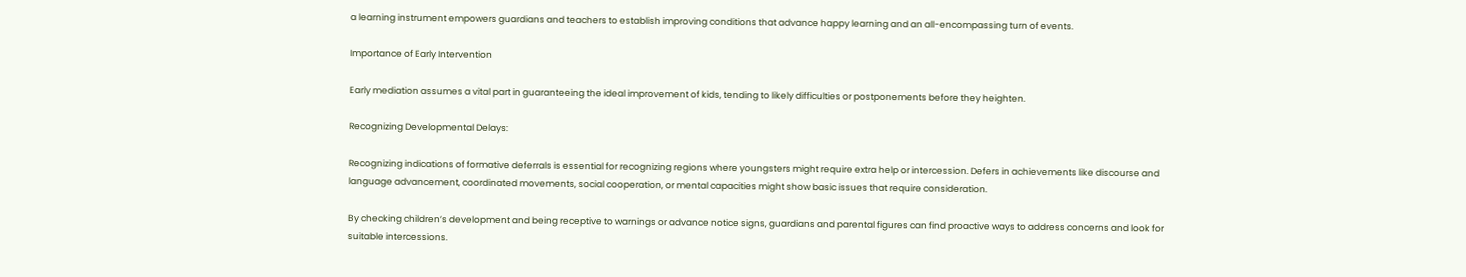a learning instrument empowers guardians and teachers to establish improving conditions that advance happy learning and an all-encompassing turn of events.

Importance of Early Intervention

Early mediation assumes a vital part in guaranteeing the ideal improvement of kids, tending to likely difficulties or postponements before they heighten.

Recognizing Developmental Delays:

Recognizing indications of formative deferrals is essential for recognizing regions where youngsters might require extra help or intercession. Defers in achievements like discourse and language advancement, coordinated movements, social cooperation, or mental capacities might show basic issues that require consideration.

By checking children’s development and being receptive to warnings or advance notice signs, guardians and parental figures can find proactive ways to address concerns and look for suitable intercessions.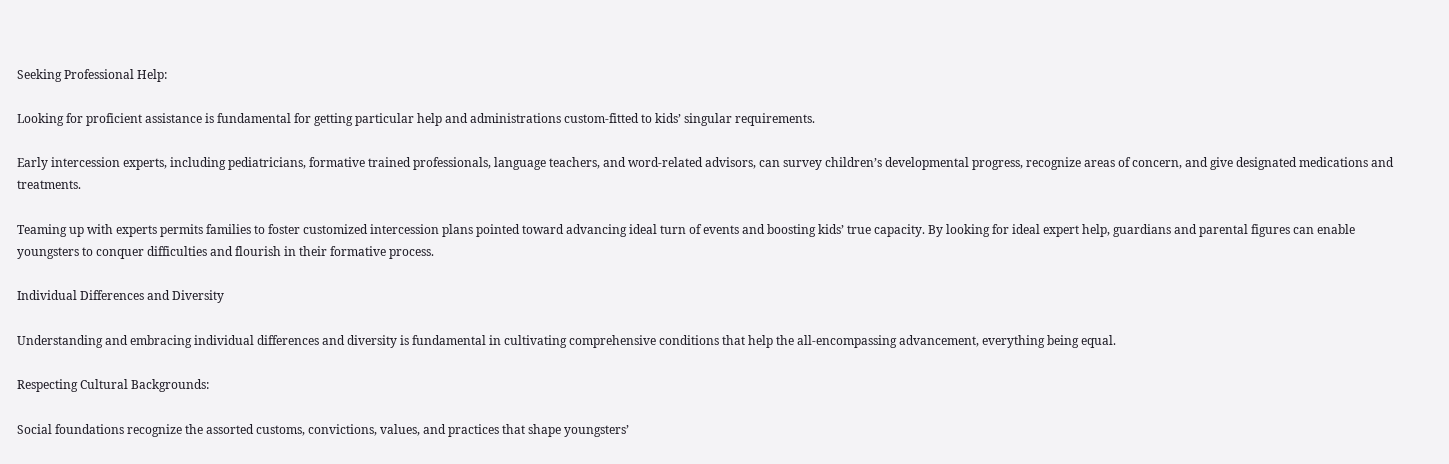Seeking Professional Help:

Looking for proficient assistance is fundamental for getting particular help and administrations custom-fitted to kids’ singular requirements.

Early intercession experts, including pediatricians, formative trained professionals, language teachers, and word-related advisors, can survey children’s developmental progress, recognize areas of concern, and give designated medications and treatments.

Teaming up with experts permits families to foster customized intercession plans pointed toward advancing ideal turn of events and boosting kids’ true capacity. By looking for ideal expert help, guardians and parental figures can enable youngsters to conquer difficulties and flourish in their formative process.

Individual Differences and Diversity

Understanding and embracing individual differences and diversity is fundamental in cultivating comprehensive conditions that help the all-encompassing advancement, everything being equal.

Respecting Cultural Backgrounds:

Social foundations recognize the assorted customs, convictions, values, and practices that shape youngsters’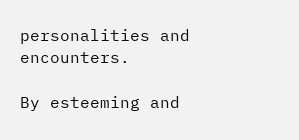personalities and encounters.

By esteeming and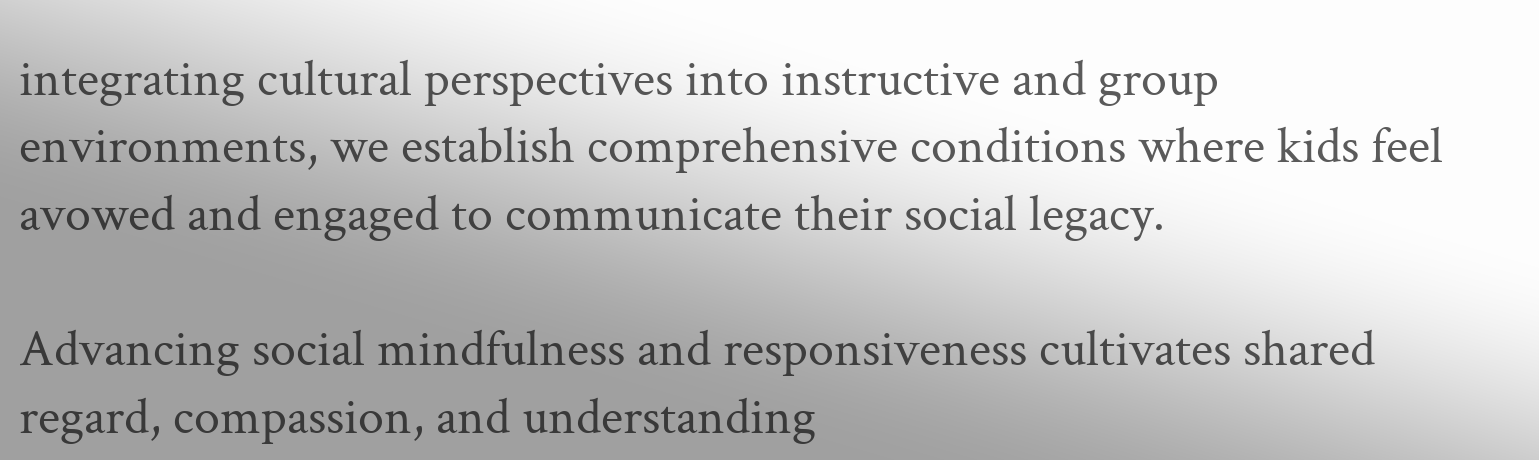integrating cultural perspectives into instructive and group environments, we establish comprehensive conditions where kids feel avowed and engaged to communicate their social legacy.

Advancing social mindfulness and responsiveness cultivates shared regard, compassion, and understanding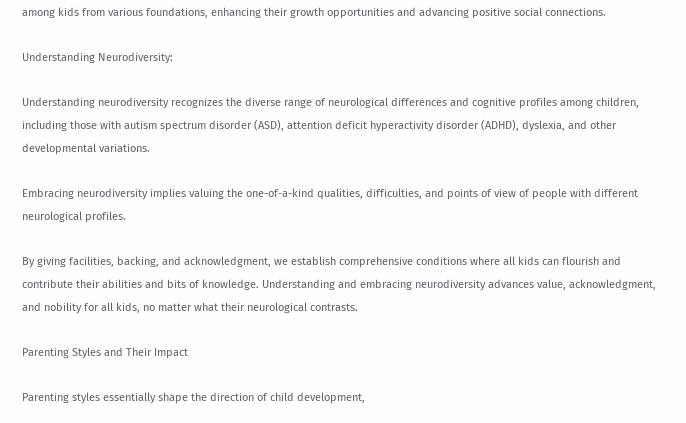among kids from various foundations, enhancing their growth opportunities and advancing positive social connections.

Understanding Neurodiversity:

Understanding neurodiversity recognizes the diverse range of neurological differences and cognitive profiles among children, including those with autism spectrum disorder (ASD), attention deficit hyperactivity disorder (ADHD), dyslexia, and other developmental variations.

Embracing neurodiversity implies valuing the one-of-a-kind qualities, difficulties, and points of view of people with different neurological profiles.

By giving facilities, backing, and acknowledgment, we establish comprehensive conditions where all kids can flourish and contribute their abilities and bits of knowledge. Understanding and embracing neurodiversity advances value, acknowledgment, and nobility for all kids, no matter what their neurological contrasts.

Parenting Styles and Their Impact

Parenting styles essentially shape the direction of child development,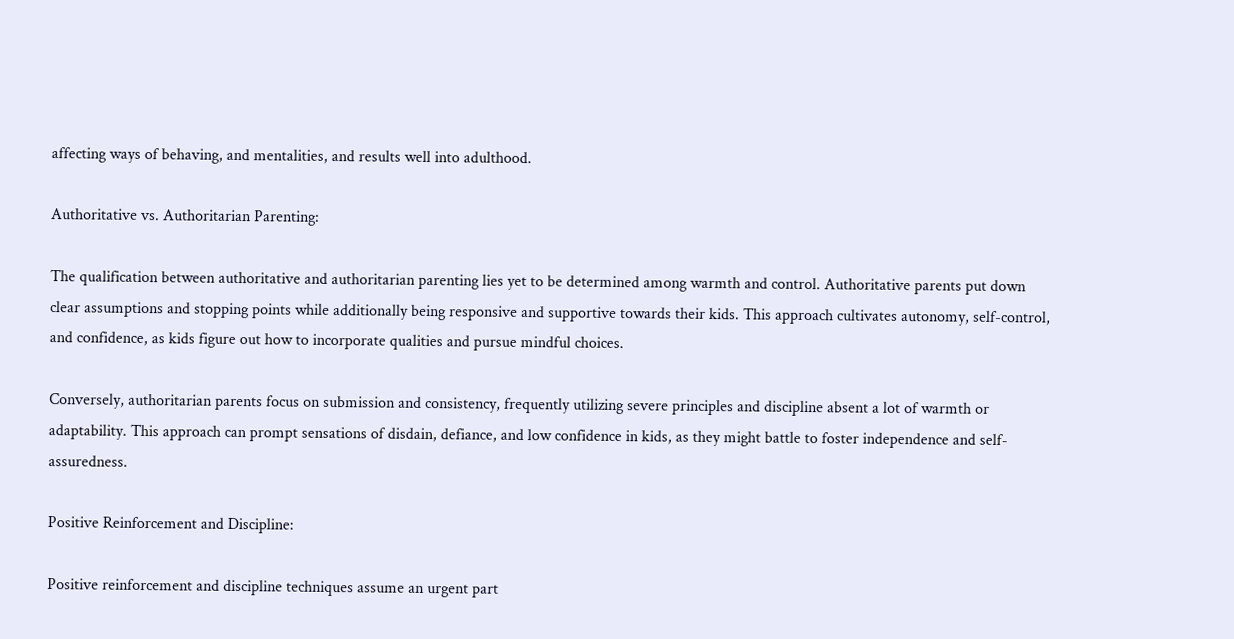affecting ways of behaving, and mentalities, and results well into adulthood.

Authoritative vs. Authoritarian Parenting:

The qualification between authoritative and authoritarian parenting lies yet to be determined among warmth and control. Authoritative parents put down clear assumptions and stopping points while additionally being responsive and supportive towards their kids. This approach cultivates autonomy, self-control, and confidence, as kids figure out how to incorporate qualities and pursue mindful choices.

Conversely, authoritarian parents focus on submission and consistency, frequently utilizing severe principles and discipline absent a lot of warmth or adaptability. This approach can prompt sensations of disdain, defiance, and low confidence in kids, as they might battle to foster independence and self-assuredness.

Positive Reinforcement and Discipline:

Positive reinforcement and discipline techniques assume an urgent part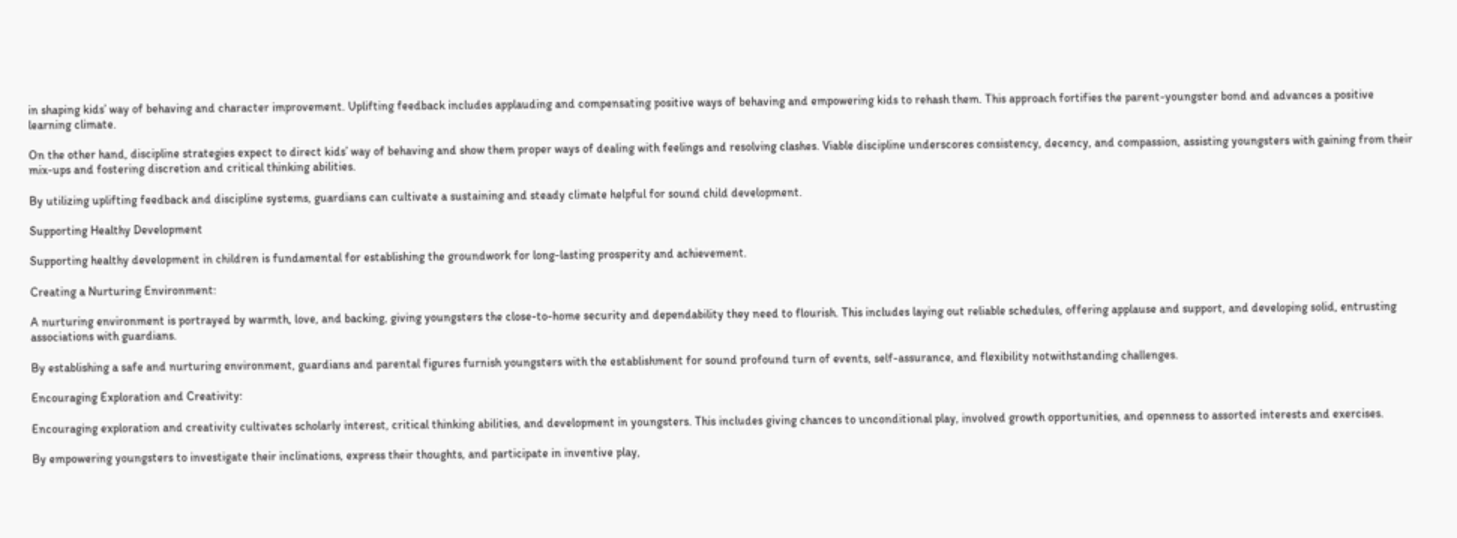in shaping kids’ way of behaving and character improvement. Uplifting feedback includes applauding and compensating positive ways of behaving and empowering kids to rehash them. This approach fortifies the parent-youngster bond and advances a positive learning climate.

On the other hand, discipline strategies expect to direct kids’ way of behaving and show them proper ways of dealing with feelings and resolving clashes. Viable discipline underscores consistency, decency, and compassion, assisting youngsters with gaining from their mix-ups and fostering discretion and critical thinking abilities.

By utilizing uplifting feedback and discipline systems, guardians can cultivate a sustaining and steady climate helpful for sound child development.

Supporting Healthy Development

Supporting healthy development in children is fundamental for establishing the groundwork for long-lasting prosperity and achievement.

Creating a Nurturing Environment:

A nurturing environment is portrayed by warmth, love, and backing, giving youngsters the close-to-home security and dependability they need to flourish. This includes laying out reliable schedules, offering applause and support, and developing solid, entrusting associations with guardians.

By establishing a safe and nurturing environment, guardians and parental figures furnish youngsters with the establishment for sound profound turn of events, self-assurance, and flexibility notwithstanding challenges.

Encouraging Exploration and Creativity:

Encouraging exploration and creativity cultivates scholarly interest, critical thinking abilities, and development in youngsters. This includes giving chances to unconditional play, involved growth opportunities, and openness to assorted interests and exercises.

By empowering youngsters to investigate their inclinations, express their thoughts, and participate in inventive play,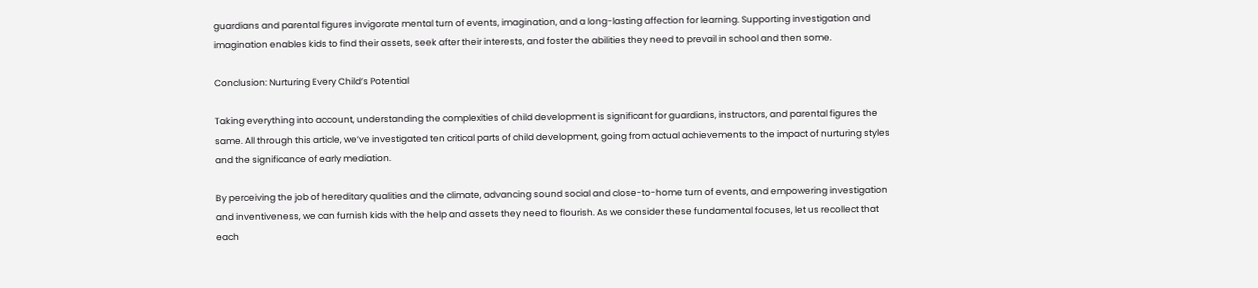guardians and parental figures invigorate mental turn of events, imagination, and a long-lasting affection for learning. Supporting investigation and imagination enables kids to find their assets, seek after their interests, and foster the abilities they need to prevail in school and then some.

Conclusion: Nurturing Every Child’s Potential

Taking everything into account, understanding the complexities of child development is significant for guardians, instructors, and parental figures the same. All through this article, we’ve investigated ten critical parts of child development, going from actual achievements to the impact of nurturing styles and the significance of early mediation.

By perceiving the job of hereditary qualities and the climate, advancing sound social and close-to-home turn of events, and empowering investigation and inventiveness, we can furnish kids with the help and assets they need to flourish. As we consider these fundamental focuses, let us recollect that each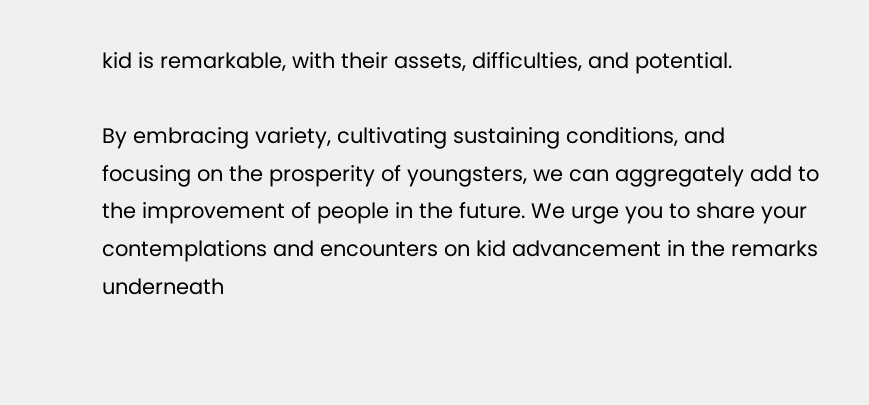kid is remarkable, with their assets, difficulties, and potential.

By embracing variety, cultivating sustaining conditions, and focusing on the prosperity of youngsters, we can aggregately add to the improvement of people in the future. We urge you to share your contemplations and encounters on kid advancement in the remarks underneath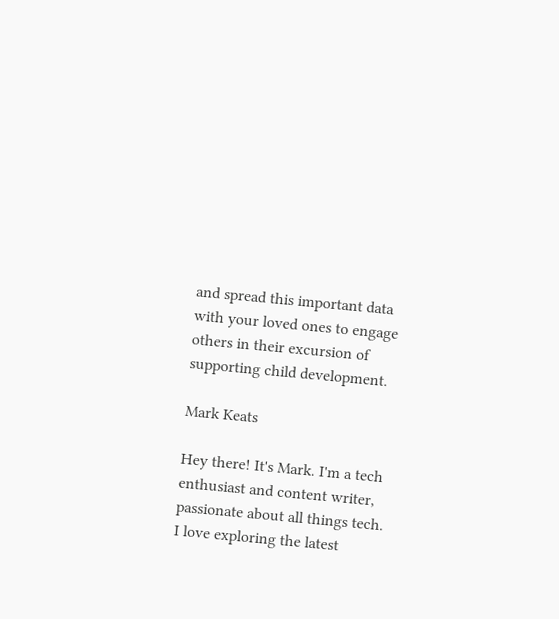and spread this important data with your loved ones to engage others in their excursion of supporting child development.

Mark Keats

Hey there! It's Mark. I'm a tech enthusiast and content writer, passionate about all things tech. I love exploring the latest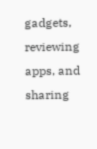gadgets, reviewing apps, and sharing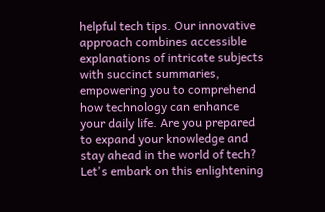helpful tech tips. Our innovative approach combines accessible explanations of intricate subjects with succinct summaries, empowering you to comprehend how technology can enhance your daily life. Are you prepared to expand your knowledge and stay ahead in the world of tech? Let's embark on this enlightening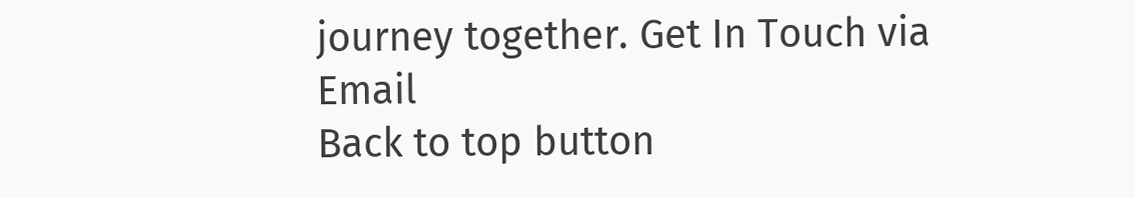journey together. Get In Touch via Email
Back to top button